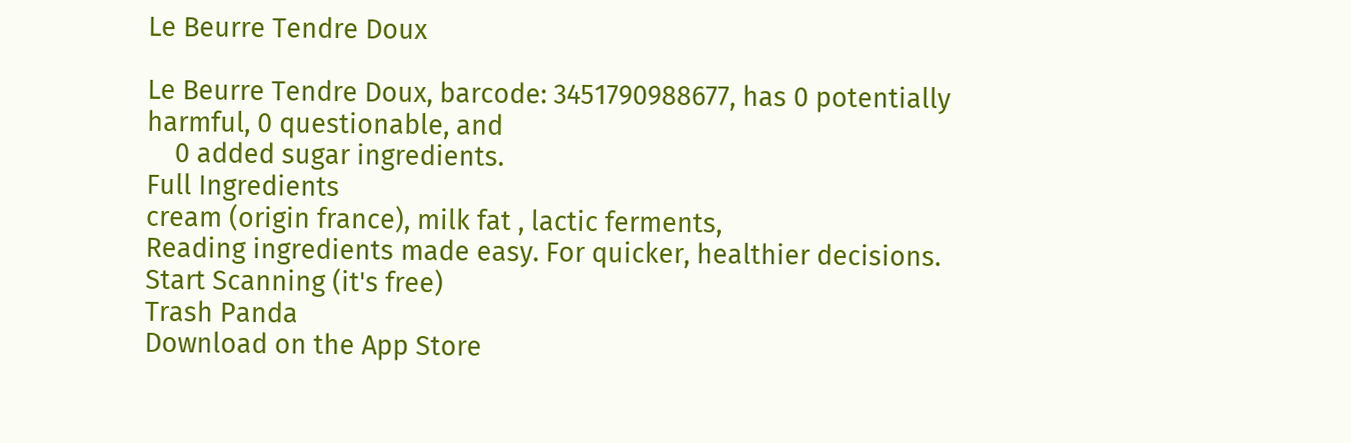Le Beurre Tendre Doux

Le Beurre Tendre Doux, barcode: 3451790988677, has 0 potentially harmful, 0 questionable, and
    0 added sugar ingredients.
Full Ingredients
cream (origin france), milk fat , lactic ferments,
Reading ingredients made easy. For quicker, healthier decisions.
Start Scanning (it's free)
Trash Panda
Download on the App Store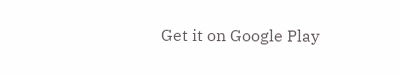Get it on Google Play